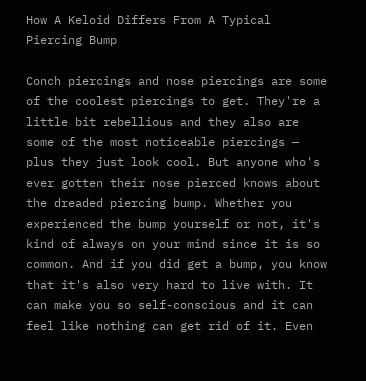How A Keloid Differs From A Typical Piercing Bump

Conch piercings and nose piercings are some of the coolest piercings to get. They're a little bit rebellious and they also are some of the most noticeable piercings — plus they just look cool. But anyone who's ever gotten their nose pierced knows about the dreaded piercing bump. Whether you experienced the bump yourself or not, it's kind of always on your mind since it is so common. And if you did get a bump, you know that it's also very hard to live with. It can make you so self-conscious and it can feel like nothing can get rid of it. Even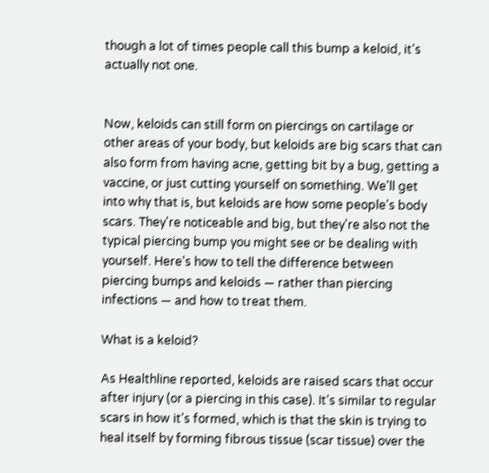though a lot of times people call this bump a keloid, it's actually not one.


Now, keloids can still form on piercings on cartilage or other areas of your body, but keloids are big scars that can also form from having acne, getting bit by a bug, getting a vaccine, or just cutting yourself on something. We'll get into why that is, but keloids are how some people's body scars. They're noticeable and big, but they're also not the typical piercing bump you might see or be dealing with yourself. Here's how to tell the difference between piercing bumps and keloids — rather than piercing infections — and how to treat them.

What is a keloid?

As Healthline reported, keloids are raised scars that occur after injury (or a piercing in this case). It's similar to regular scars in how it's formed, which is that the skin is trying to heal itself by forming fibrous tissue (scar tissue) over the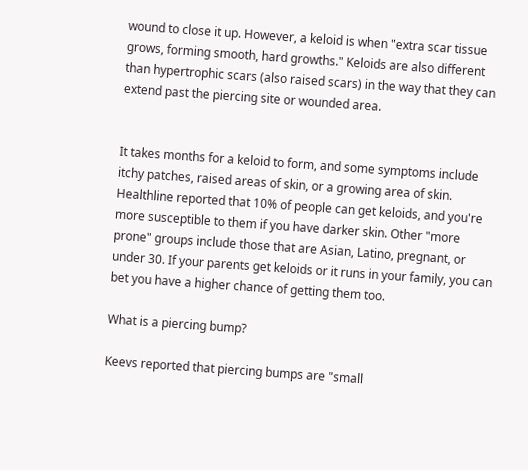wound to close it up. However, a keloid is when "extra scar tissue grows, forming smooth, hard growths." Keloids are also different than hypertrophic scars (also raised scars) in the way that they can extend past the piercing site or wounded area.


It takes months for a keloid to form, and some symptoms include itchy patches, raised areas of skin, or a growing area of skin. Healthline reported that 10% of people can get keloids, and you're more susceptible to them if you have darker skin. Other "more prone" groups include those that are Asian, Latino, pregnant, or under 30. If your parents get keloids or it runs in your family, you can bet you have a higher chance of getting them too.

What is a piercing bump?

Keevs reported that piercing bumps are "small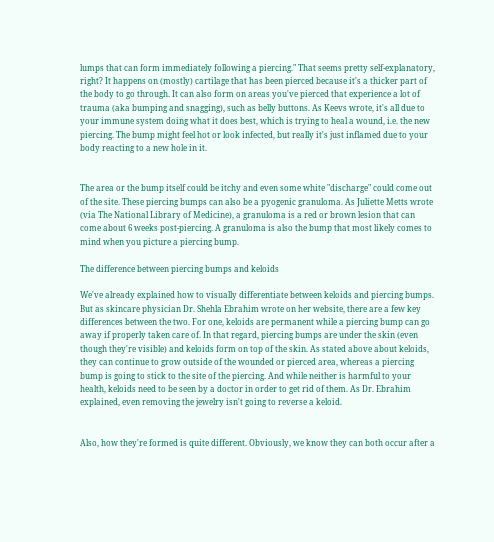lumps that can form immediately following a piercing." That seems pretty self-explanatory, right? It happens on (mostly) cartilage that has been pierced because it's a thicker part of the body to go through. It can also form on areas you've pierced that experience a lot of trauma (aka bumping and snagging), such as belly buttons. As Keevs wrote, it's all due to your immune system doing what it does best, which is trying to heal a wound, i.e. the new piercing. The bump might feel hot or look infected, but really it's just inflamed due to your body reacting to a new hole in it.


The area or the bump itself could be itchy and even some white "discharge" could come out of the site. These piercing bumps can also be a pyogenic granuloma. As Juliette Metts wrote (via The National Library of Medicine), a granuloma is a red or brown lesion that can come about 6 weeks post-piercing. A granuloma is also the bump that most likely comes to mind when you picture a piercing bump.

The difference between piercing bumps and keloids

We've already explained how to visually differentiate between keloids and piercing bumps. But as skincare physician Dr. Shehla Ebrahim wrote on her website, there are a few key differences between the two. For one, keloids are permanent while a piercing bump can go away if properly taken care of. In that regard, piercing bumps are under the skin (even though they're visible) and keloids form on top of the skin. As stated above about keloids, they can continue to grow outside of the wounded or pierced area, whereas a piercing bump is going to stick to the site of the piercing. And while neither is harmful to your health, keloids need to be seen by a doctor in order to get rid of them. As Dr. Ebrahim explained, even removing the jewelry isn't going to reverse a keloid.


Also, how they're formed is quite different. Obviously, we know they can both occur after a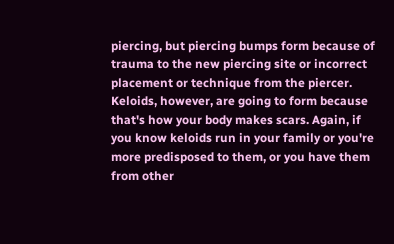piercing, but piercing bumps form because of trauma to the new piercing site or incorrect placement or technique from the piercer. Keloids, however, are going to form because that's how your body makes scars. Again, if you know keloids run in your family or you're more predisposed to them, or you have them from other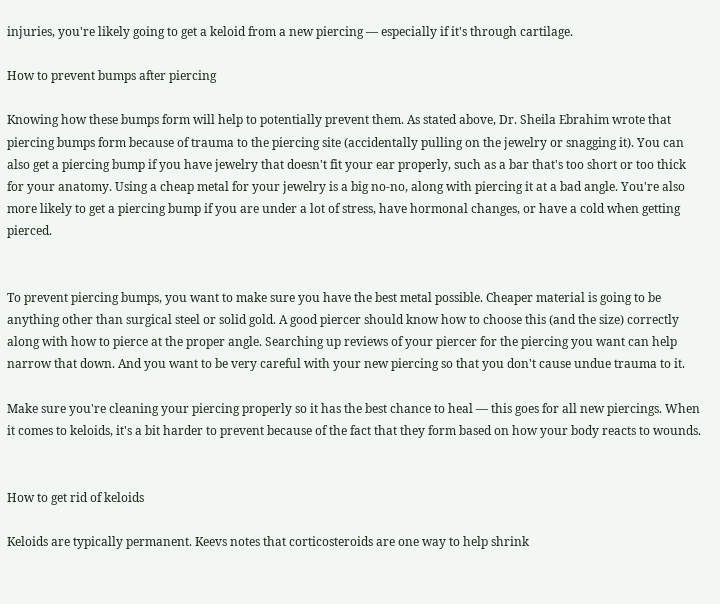injuries, you're likely going to get a keloid from a new piercing — especially if it's through cartilage.

How to prevent bumps after piercing

Knowing how these bumps form will help to potentially prevent them. As stated above, Dr. Sheila Ebrahim wrote that piercing bumps form because of trauma to the piercing site (accidentally pulling on the jewelry or snagging it). You can also get a piercing bump if you have jewelry that doesn't fit your ear properly, such as a bar that's too short or too thick for your anatomy. Using a cheap metal for your jewelry is a big no-no, along with piercing it at a bad angle. You're also more likely to get a piercing bump if you are under a lot of stress, have hormonal changes, or have a cold when getting pierced.


To prevent piercing bumps, you want to make sure you have the best metal possible. Cheaper material is going to be anything other than surgical steel or solid gold. A good piercer should know how to choose this (and the size) correctly along with how to pierce at the proper angle. Searching up reviews of your piercer for the piercing you want can help narrow that down. And you want to be very careful with your new piercing so that you don't cause undue trauma to it.

Make sure you're cleaning your piercing properly so it has the best chance to heal — this goes for all new piercings. When it comes to keloids, it's a bit harder to prevent because of the fact that they form based on how your body reacts to wounds.


How to get rid of keloids

Keloids are typically permanent. Keevs notes that corticosteroids are one way to help shrink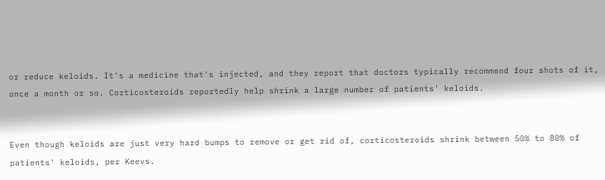or reduce keloids. It's a medicine that's injected, and they report that doctors typically recommend four shots of it, once a month or so. Corticosteroids reportedly help shrink a large number of patients' keloids.


Even though keloids are just very hard bumps to remove or get rid of, corticosteroids shrink between 50% to 80% of patients' keloids, per Keevs.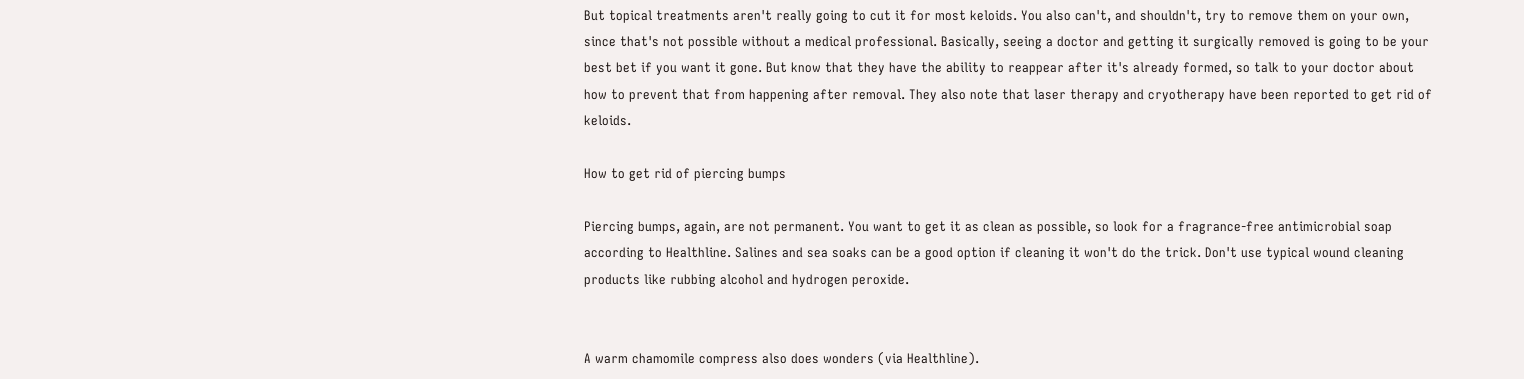But topical treatments aren't really going to cut it for most keloids. You also can't, and shouldn't, try to remove them on your own, since that's not possible without a medical professional. Basically, seeing a doctor and getting it surgically removed is going to be your best bet if you want it gone. But know that they have the ability to reappear after it's already formed, so talk to your doctor about how to prevent that from happening after removal. They also note that laser therapy and cryotherapy have been reported to get rid of keloids.

How to get rid of piercing bumps

Piercing bumps, again, are not permanent. You want to get it as clean as possible, so look for a fragrance-free antimicrobial soap according to Healthline. Salines and sea soaks can be a good option if cleaning it won't do the trick. Don't use typical wound cleaning products like rubbing alcohol and hydrogen peroxide.


A warm chamomile compress also does wonders (via Healthline).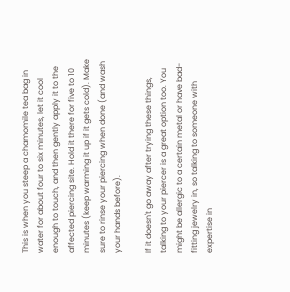This is when you steep a chamomile tea bag in water for about four to six minutes, let it cool enough to touch, and then gently apply it to the affected piercing site. Hold it there for five to 10 minutes (keep warming it up if it gets cold). Make sure to rinse your piercing when done (and wash your hands before).

If it doesn't go away after trying these things, talking to your piercer is a great option too. You might be allergic to a certain metal or have bad-fitting jewelry in, so talking to someone with expertise in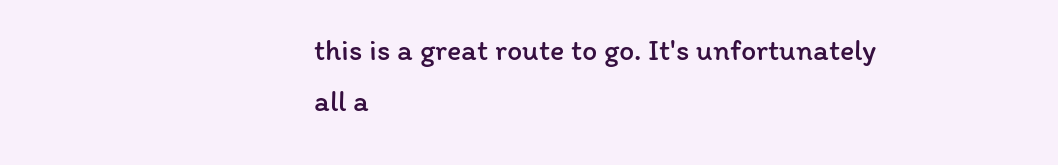this is a great route to go. It's unfortunately all a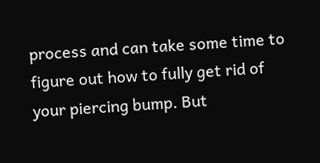process and can take some time to figure out how to fully get rid of your piercing bump. But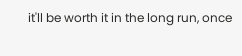it'll be worth it in the long run, once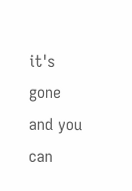it's gone and you can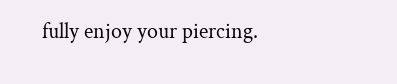fully enjoy your piercing.